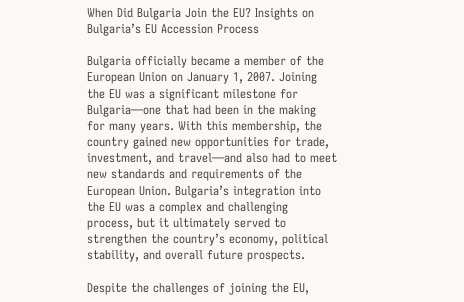When Did Bulgaria Join the EU? Insights on Bulgaria’s EU Accession Process

Bulgaria officially became a member of the European Union on January 1, 2007. Joining the EU was a significant milestone for Bulgaria—one that had been in the making for many years. With this membership, the country gained new opportunities for trade, investment, and travel—and also had to meet new standards and requirements of the European Union. Bulgaria’s integration into the EU was a complex and challenging process, but it ultimately served to strengthen the country’s economy, political stability, and overall future prospects.

Despite the challenges of joining the EU,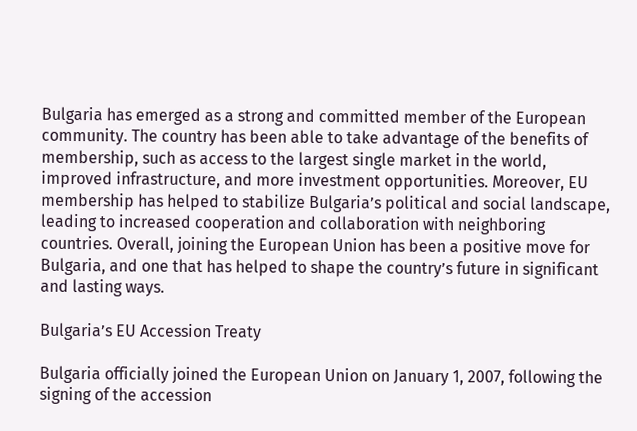Bulgaria has emerged as a strong and committed member of the European community. The country has been able to take advantage of the benefits of membership, such as access to the largest single market in the world, improved infrastructure, and more investment opportunities. Moreover, EU membership has helped to stabilize Bulgaria’s political and social landscape, leading to increased cooperation and collaboration with neighboring countries. Overall, joining the European Union has been a positive move for Bulgaria, and one that has helped to shape the country’s future in significant and lasting ways.

Bulgaria’s EU Accession Treaty

Bulgaria officially joined the European Union on January 1, 2007, following the signing of the accession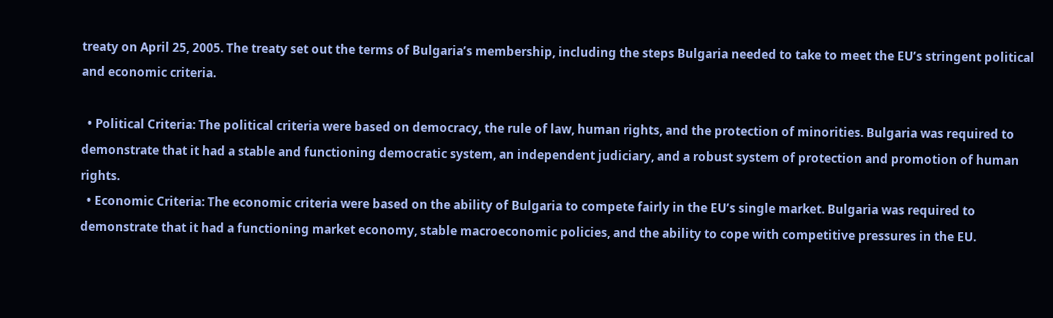treaty on April 25, 2005. The treaty set out the terms of Bulgaria’s membership, including the steps Bulgaria needed to take to meet the EU’s stringent political and economic criteria.

  • Political Criteria: The political criteria were based on democracy, the rule of law, human rights, and the protection of minorities. Bulgaria was required to demonstrate that it had a stable and functioning democratic system, an independent judiciary, and a robust system of protection and promotion of human rights.
  • Economic Criteria: The economic criteria were based on the ability of Bulgaria to compete fairly in the EU’s single market. Bulgaria was required to demonstrate that it had a functioning market economy, stable macroeconomic policies, and the ability to cope with competitive pressures in the EU.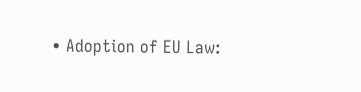• Adoption of EU Law: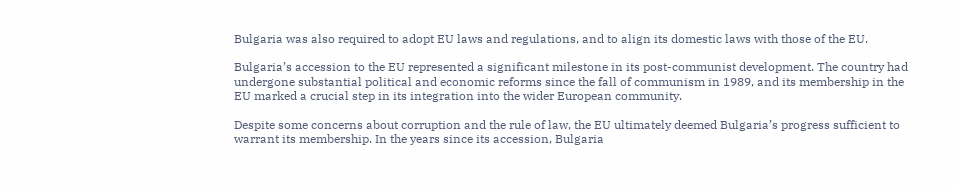Bulgaria was also required to adopt EU laws and regulations, and to align its domestic laws with those of the EU.

Bulgaria’s accession to the EU represented a significant milestone in its post-communist development. The country had undergone substantial political and economic reforms since the fall of communism in 1989, and its membership in the EU marked a crucial step in its integration into the wider European community.

Despite some concerns about corruption and the rule of law, the EU ultimately deemed Bulgaria’s progress sufficient to warrant its membership. In the years since its accession, Bulgaria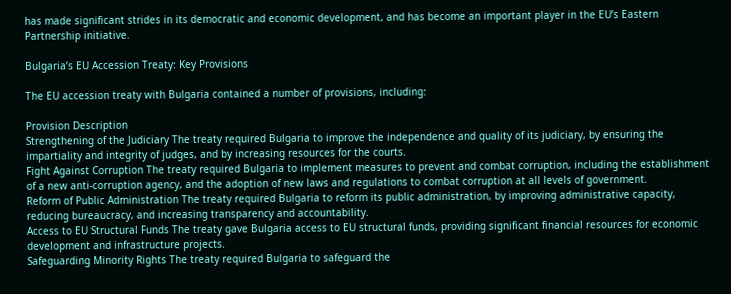has made significant strides in its democratic and economic development, and has become an important player in the EU’s Eastern Partnership initiative.

Bulgaria’s EU Accession Treaty: Key Provisions

The EU accession treaty with Bulgaria contained a number of provisions, including:

Provision Description
Strengthening of the Judiciary The treaty required Bulgaria to improve the independence and quality of its judiciary, by ensuring the impartiality and integrity of judges, and by increasing resources for the courts.
Fight Against Corruption The treaty required Bulgaria to implement measures to prevent and combat corruption, including the establishment of a new anti-corruption agency, and the adoption of new laws and regulations to combat corruption at all levels of government.
Reform of Public Administration The treaty required Bulgaria to reform its public administration, by improving administrative capacity, reducing bureaucracy, and increasing transparency and accountability.
Access to EU Structural Funds The treaty gave Bulgaria access to EU structural funds, providing significant financial resources for economic development and infrastructure projects.
Safeguarding Minority Rights The treaty required Bulgaria to safeguard the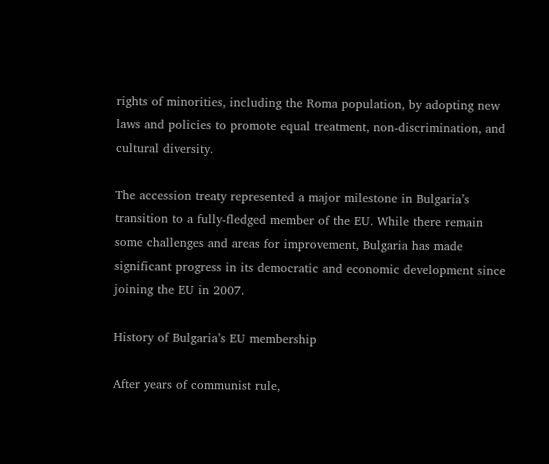rights of minorities, including the Roma population, by adopting new laws and policies to promote equal treatment, non-discrimination, and cultural diversity.

The accession treaty represented a major milestone in Bulgaria’s transition to a fully-fledged member of the EU. While there remain some challenges and areas for improvement, Bulgaria has made significant progress in its democratic and economic development since joining the EU in 2007.

History of Bulgaria’s EU membership

After years of communist rule,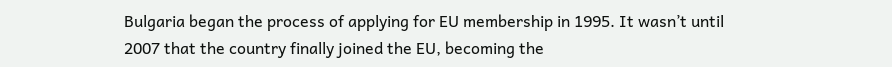Bulgaria began the process of applying for EU membership in 1995. It wasn’t until 2007 that the country finally joined the EU, becoming the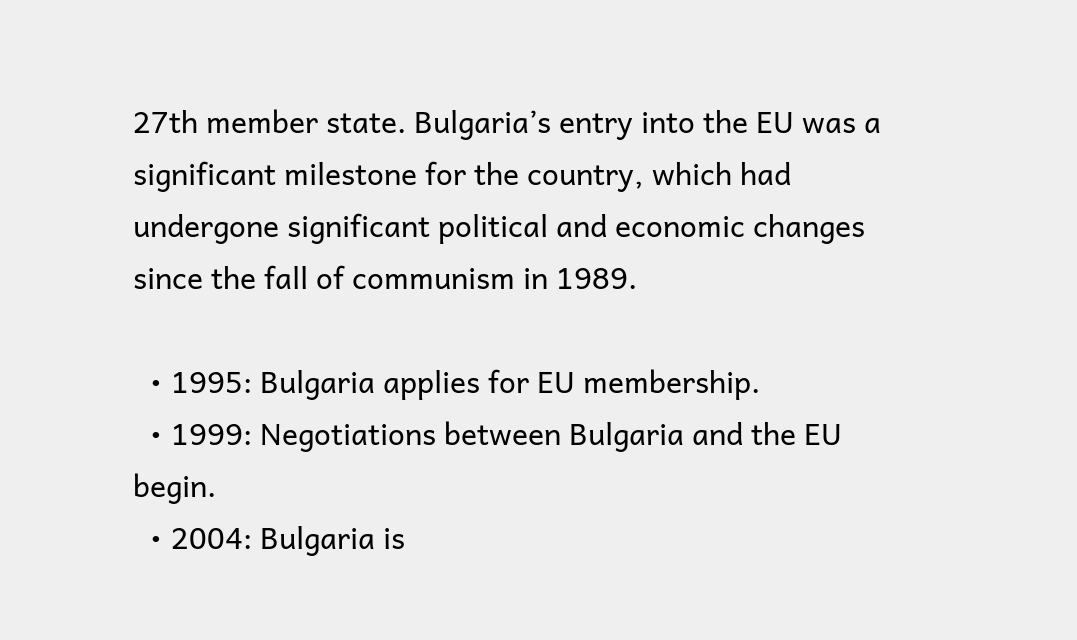27th member state. Bulgaria’s entry into the EU was a significant milestone for the country, which had undergone significant political and economic changes since the fall of communism in 1989.

  • 1995: Bulgaria applies for EU membership.
  • 1999: Negotiations between Bulgaria and the EU begin.
  • 2004: Bulgaria is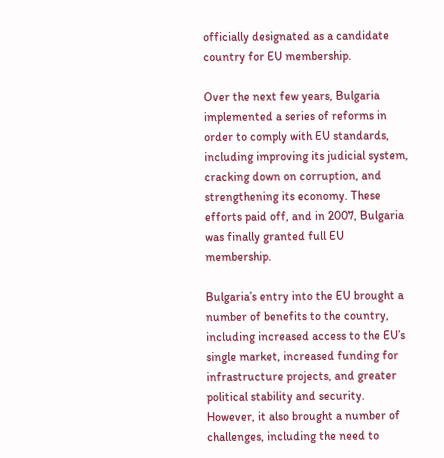officially designated as a candidate country for EU membership.

Over the next few years, Bulgaria implemented a series of reforms in order to comply with EU standards, including improving its judicial system, cracking down on corruption, and strengthening its economy. These efforts paid off, and in 2007, Bulgaria was finally granted full EU membership.

Bulgaria’s entry into the EU brought a number of benefits to the country, including increased access to the EU’s single market, increased funding for infrastructure projects, and greater political stability and security. However, it also brought a number of challenges, including the need to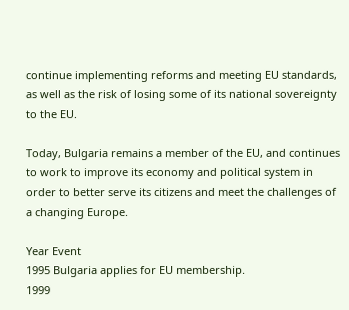continue implementing reforms and meeting EU standards, as well as the risk of losing some of its national sovereignty to the EU.

Today, Bulgaria remains a member of the EU, and continues to work to improve its economy and political system in order to better serve its citizens and meet the challenges of a changing Europe.

Year Event
1995 Bulgaria applies for EU membership.
1999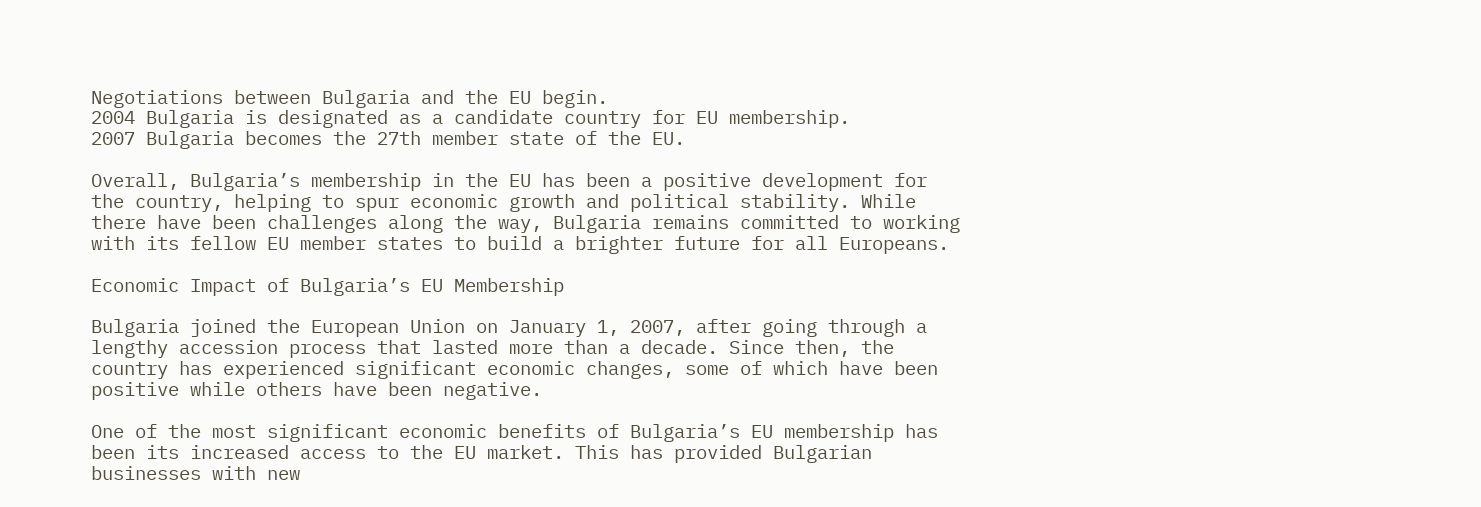Negotiations between Bulgaria and the EU begin.
2004 Bulgaria is designated as a candidate country for EU membership.
2007 Bulgaria becomes the 27th member state of the EU.

Overall, Bulgaria’s membership in the EU has been a positive development for the country, helping to spur economic growth and political stability. While there have been challenges along the way, Bulgaria remains committed to working with its fellow EU member states to build a brighter future for all Europeans.

Economic Impact of Bulgaria’s EU Membership

Bulgaria joined the European Union on January 1, 2007, after going through a lengthy accession process that lasted more than a decade. Since then, the country has experienced significant economic changes, some of which have been positive while others have been negative.

One of the most significant economic benefits of Bulgaria’s EU membership has been its increased access to the EU market. This has provided Bulgarian businesses with new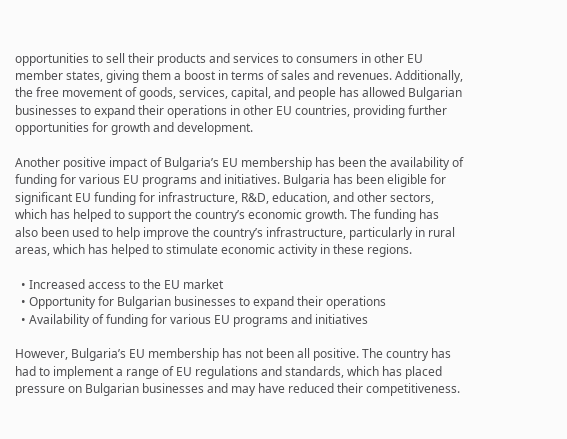opportunities to sell their products and services to consumers in other EU member states, giving them a boost in terms of sales and revenues. Additionally, the free movement of goods, services, capital, and people has allowed Bulgarian businesses to expand their operations in other EU countries, providing further opportunities for growth and development.

Another positive impact of Bulgaria’s EU membership has been the availability of funding for various EU programs and initiatives. Bulgaria has been eligible for significant EU funding for infrastructure, R&D, education, and other sectors, which has helped to support the country’s economic growth. The funding has also been used to help improve the country’s infrastructure, particularly in rural areas, which has helped to stimulate economic activity in these regions.

  • Increased access to the EU market
  • Opportunity for Bulgarian businesses to expand their operations
  • Availability of funding for various EU programs and initiatives

However, Bulgaria’s EU membership has not been all positive. The country has had to implement a range of EU regulations and standards, which has placed pressure on Bulgarian businesses and may have reduced their competitiveness.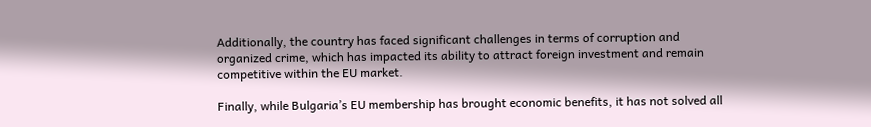Additionally, the country has faced significant challenges in terms of corruption and organized crime, which has impacted its ability to attract foreign investment and remain competitive within the EU market.

Finally, while Bulgaria’s EU membership has brought economic benefits, it has not solved all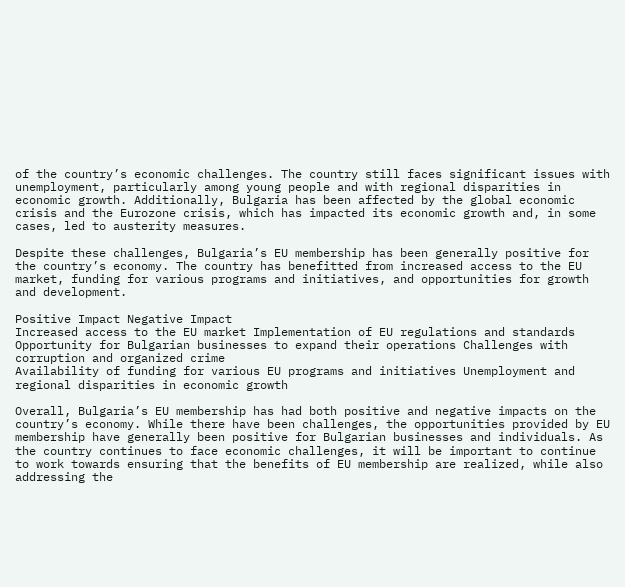of the country’s economic challenges. The country still faces significant issues with unemployment, particularly among young people and with regional disparities in economic growth. Additionally, Bulgaria has been affected by the global economic crisis and the Eurozone crisis, which has impacted its economic growth and, in some cases, led to austerity measures.

Despite these challenges, Bulgaria’s EU membership has been generally positive for the country’s economy. The country has benefitted from increased access to the EU market, funding for various programs and initiatives, and opportunities for growth and development.

Positive Impact Negative Impact
Increased access to the EU market Implementation of EU regulations and standards
Opportunity for Bulgarian businesses to expand their operations Challenges with corruption and organized crime
Availability of funding for various EU programs and initiatives Unemployment and regional disparities in economic growth

Overall, Bulgaria’s EU membership has had both positive and negative impacts on the country’s economy. While there have been challenges, the opportunities provided by EU membership have generally been positive for Bulgarian businesses and individuals. As the country continues to face economic challenges, it will be important to continue to work towards ensuring that the benefits of EU membership are realized, while also addressing the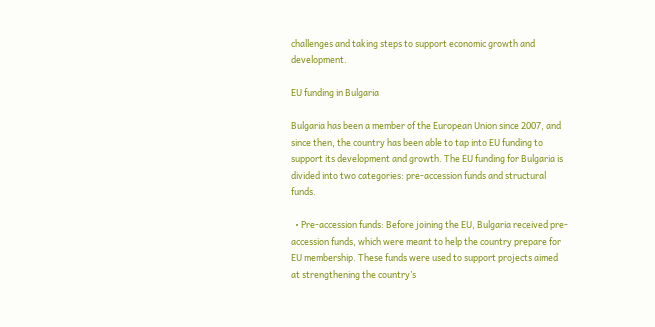challenges and taking steps to support economic growth and development.

EU funding in Bulgaria

Bulgaria has been a member of the European Union since 2007, and since then, the country has been able to tap into EU funding to support its development and growth. The EU funding for Bulgaria is divided into two categories: pre-accession funds and structural funds.

  • Pre-accession funds: Before joining the EU, Bulgaria received pre-accession funds, which were meant to help the country prepare for EU membership. These funds were used to support projects aimed at strengthening the country’s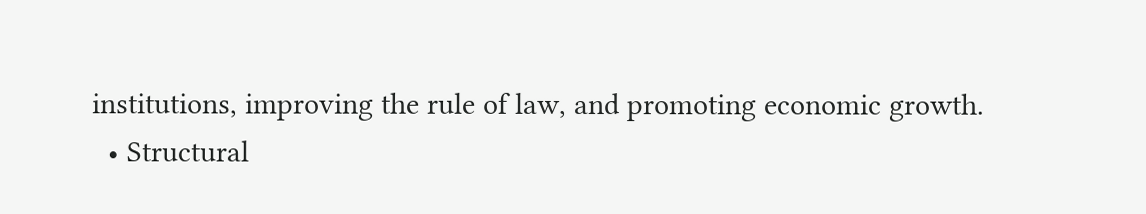institutions, improving the rule of law, and promoting economic growth.
  • Structural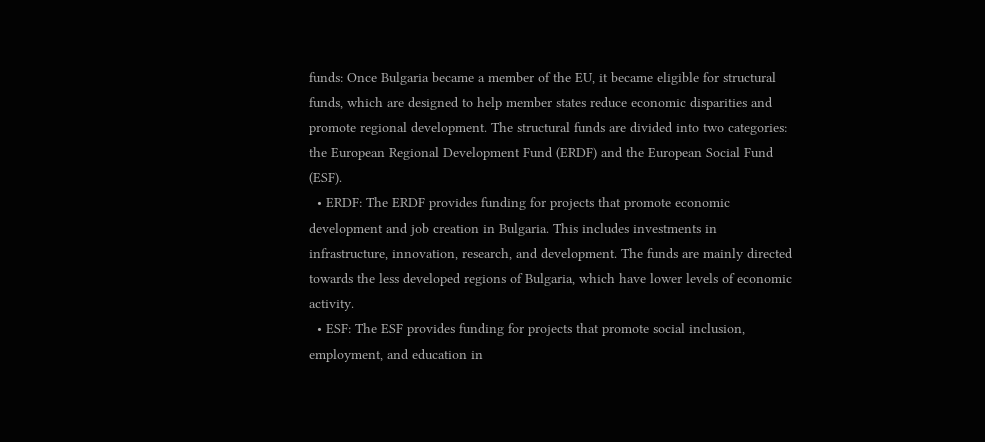funds: Once Bulgaria became a member of the EU, it became eligible for structural funds, which are designed to help member states reduce economic disparities and promote regional development. The structural funds are divided into two categories: the European Regional Development Fund (ERDF) and the European Social Fund (ESF).
  • ERDF: The ERDF provides funding for projects that promote economic development and job creation in Bulgaria. This includes investments in infrastructure, innovation, research, and development. The funds are mainly directed towards the less developed regions of Bulgaria, which have lower levels of economic activity.
  • ESF: The ESF provides funding for projects that promote social inclusion, employment, and education in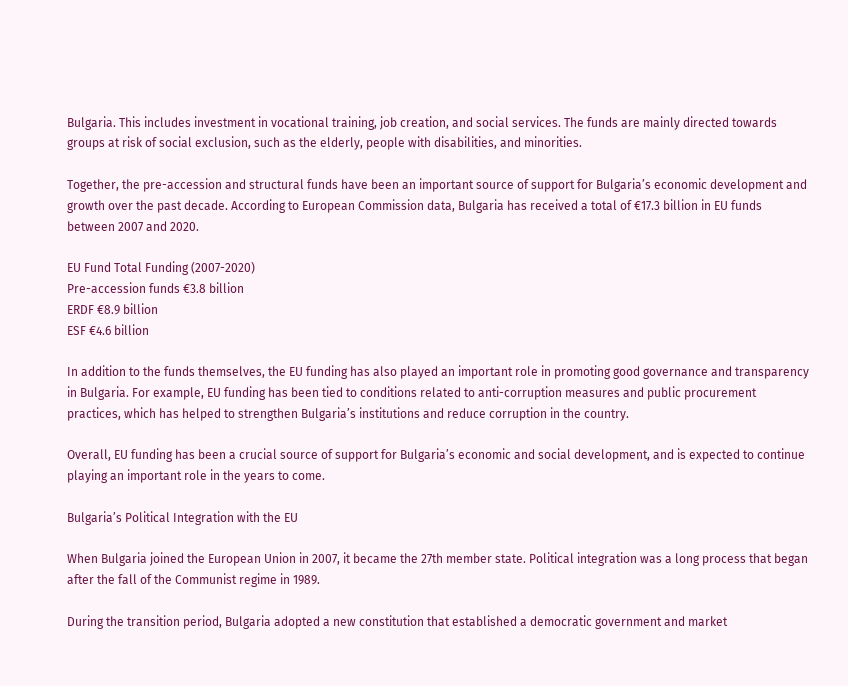Bulgaria. This includes investment in vocational training, job creation, and social services. The funds are mainly directed towards groups at risk of social exclusion, such as the elderly, people with disabilities, and minorities.

Together, the pre-accession and structural funds have been an important source of support for Bulgaria’s economic development and growth over the past decade. According to European Commission data, Bulgaria has received a total of €17.3 billion in EU funds between 2007 and 2020.

EU Fund Total Funding (2007-2020)
Pre-accession funds €3.8 billion
ERDF €8.9 billion
ESF €4.6 billion

In addition to the funds themselves, the EU funding has also played an important role in promoting good governance and transparency in Bulgaria. For example, EU funding has been tied to conditions related to anti-corruption measures and public procurement practices, which has helped to strengthen Bulgaria’s institutions and reduce corruption in the country.

Overall, EU funding has been a crucial source of support for Bulgaria’s economic and social development, and is expected to continue playing an important role in the years to come.

Bulgaria’s Political Integration with the EU

When Bulgaria joined the European Union in 2007, it became the 27th member state. Political integration was a long process that began after the fall of the Communist regime in 1989.

During the transition period, Bulgaria adopted a new constitution that established a democratic government and market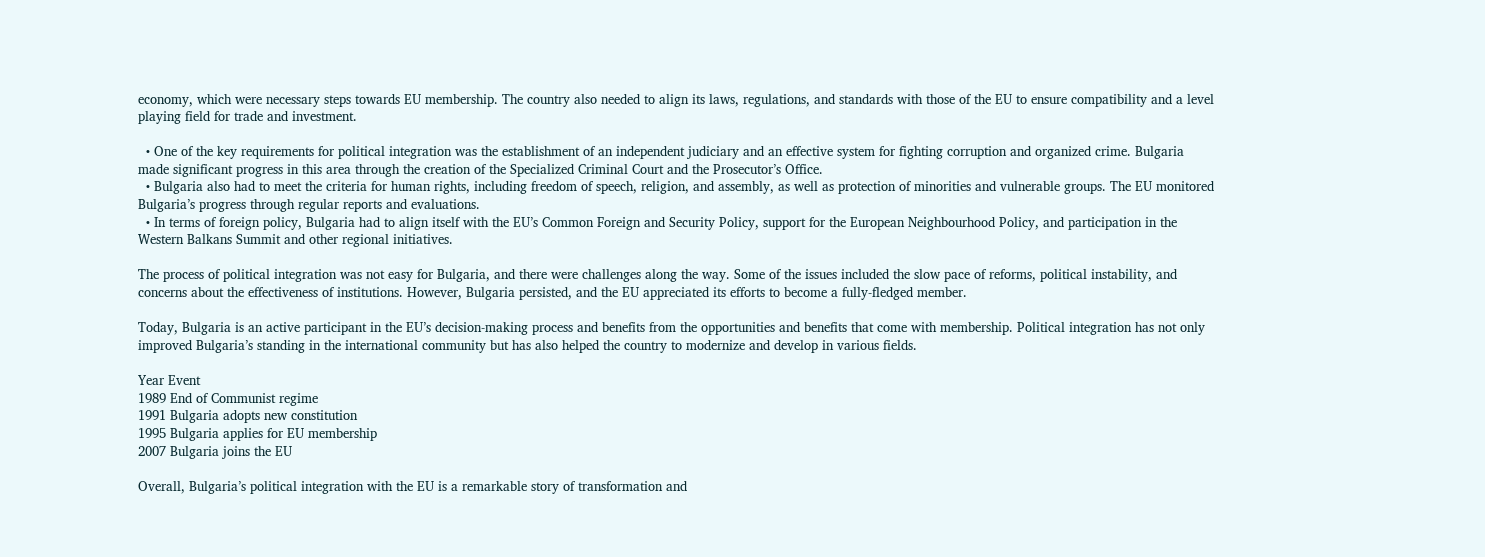economy, which were necessary steps towards EU membership. The country also needed to align its laws, regulations, and standards with those of the EU to ensure compatibility and a level playing field for trade and investment.

  • One of the key requirements for political integration was the establishment of an independent judiciary and an effective system for fighting corruption and organized crime. Bulgaria made significant progress in this area through the creation of the Specialized Criminal Court and the Prosecutor’s Office.
  • Bulgaria also had to meet the criteria for human rights, including freedom of speech, religion, and assembly, as well as protection of minorities and vulnerable groups. The EU monitored Bulgaria’s progress through regular reports and evaluations.
  • In terms of foreign policy, Bulgaria had to align itself with the EU’s Common Foreign and Security Policy, support for the European Neighbourhood Policy, and participation in the Western Balkans Summit and other regional initiatives.

The process of political integration was not easy for Bulgaria, and there were challenges along the way. Some of the issues included the slow pace of reforms, political instability, and concerns about the effectiveness of institutions. However, Bulgaria persisted, and the EU appreciated its efforts to become a fully-fledged member.

Today, Bulgaria is an active participant in the EU’s decision-making process and benefits from the opportunities and benefits that come with membership. Political integration has not only improved Bulgaria’s standing in the international community but has also helped the country to modernize and develop in various fields.

Year Event
1989 End of Communist regime
1991 Bulgaria adopts new constitution
1995 Bulgaria applies for EU membership
2007 Bulgaria joins the EU

Overall, Bulgaria’s political integration with the EU is a remarkable story of transformation and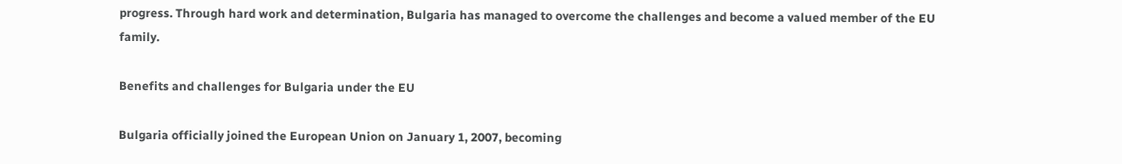progress. Through hard work and determination, Bulgaria has managed to overcome the challenges and become a valued member of the EU family.

Benefits and challenges for Bulgaria under the EU

Bulgaria officially joined the European Union on January 1, 2007, becoming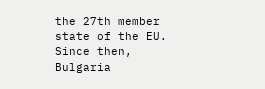the 27th member state of the EU. Since then, Bulgaria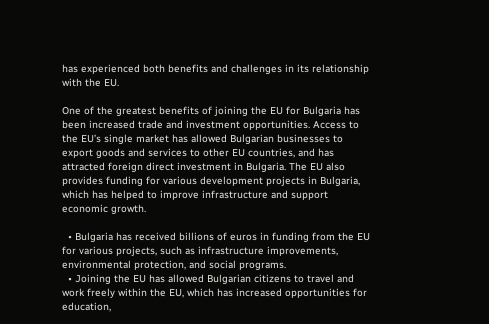has experienced both benefits and challenges in its relationship with the EU.

One of the greatest benefits of joining the EU for Bulgaria has been increased trade and investment opportunities. Access to the EU’s single market has allowed Bulgarian businesses to export goods and services to other EU countries, and has attracted foreign direct investment in Bulgaria. The EU also provides funding for various development projects in Bulgaria, which has helped to improve infrastructure and support economic growth.

  • Bulgaria has received billions of euros in funding from the EU for various projects, such as infrastructure improvements, environmental protection, and social programs.
  • Joining the EU has allowed Bulgarian citizens to travel and work freely within the EU, which has increased opportunities for education,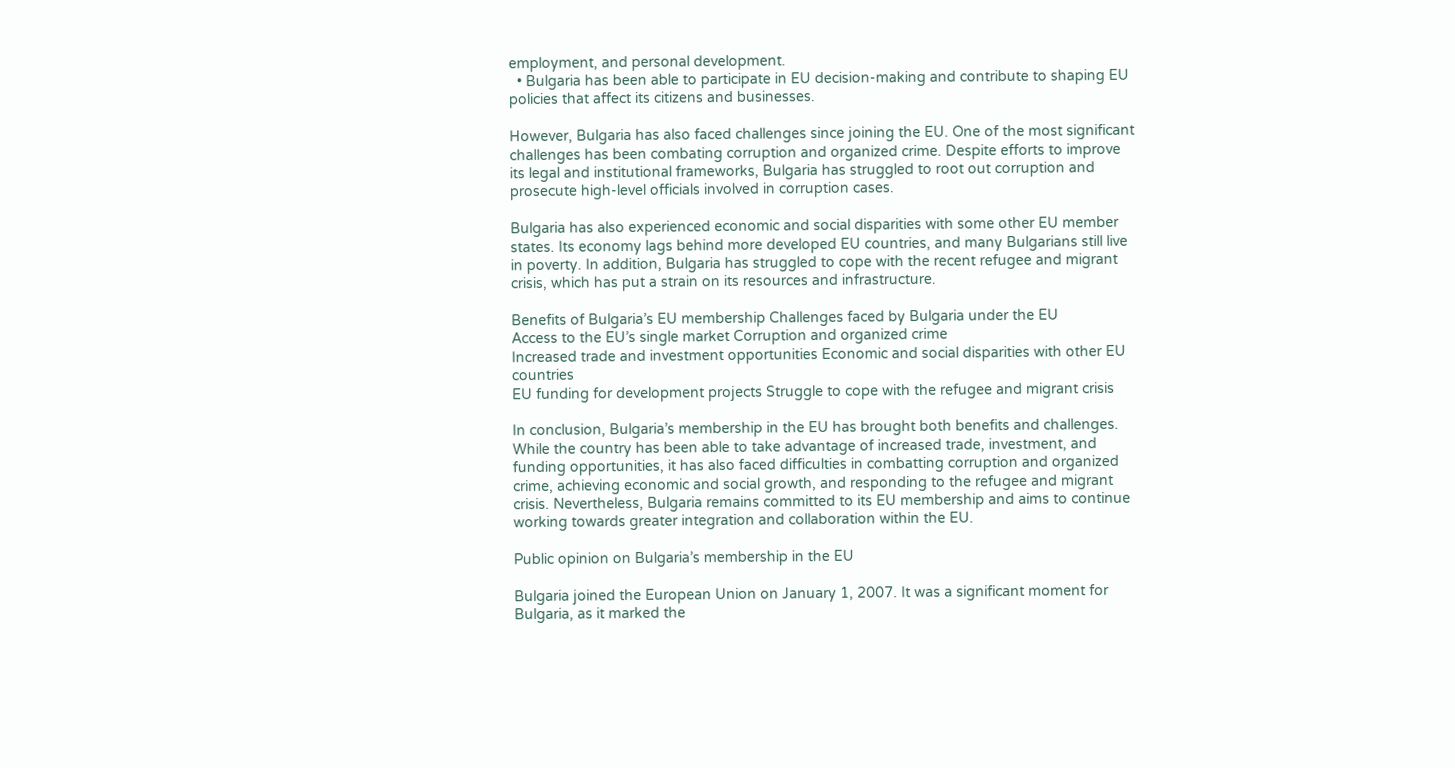employment, and personal development.
  • Bulgaria has been able to participate in EU decision-making and contribute to shaping EU policies that affect its citizens and businesses.

However, Bulgaria has also faced challenges since joining the EU. One of the most significant challenges has been combating corruption and organized crime. Despite efforts to improve its legal and institutional frameworks, Bulgaria has struggled to root out corruption and prosecute high-level officials involved in corruption cases.

Bulgaria has also experienced economic and social disparities with some other EU member states. Its economy lags behind more developed EU countries, and many Bulgarians still live in poverty. In addition, Bulgaria has struggled to cope with the recent refugee and migrant crisis, which has put a strain on its resources and infrastructure.

Benefits of Bulgaria’s EU membership Challenges faced by Bulgaria under the EU
Access to the EU’s single market Corruption and organized crime
Increased trade and investment opportunities Economic and social disparities with other EU countries
EU funding for development projects Struggle to cope with the refugee and migrant crisis

In conclusion, Bulgaria’s membership in the EU has brought both benefits and challenges. While the country has been able to take advantage of increased trade, investment, and funding opportunities, it has also faced difficulties in combatting corruption and organized crime, achieving economic and social growth, and responding to the refugee and migrant crisis. Nevertheless, Bulgaria remains committed to its EU membership and aims to continue working towards greater integration and collaboration within the EU.

Public opinion on Bulgaria’s membership in the EU

Bulgaria joined the European Union on January 1, 2007. It was a significant moment for Bulgaria, as it marked the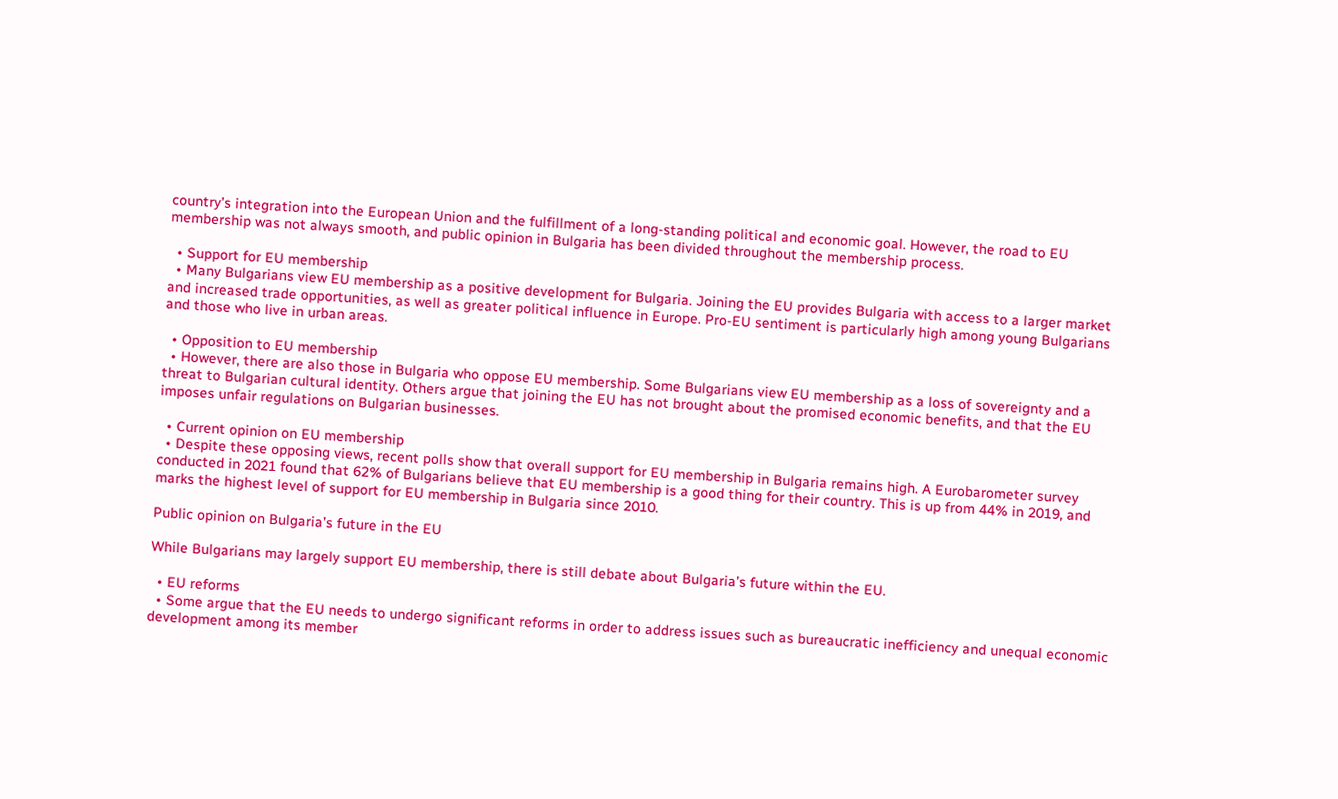country’s integration into the European Union and the fulfillment of a long-standing political and economic goal. However, the road to EU membership was not always smooth, and public opinion in Bulgaria has been divided throughout the membership process.

  • Support for EU membership
  • Many Bulgarians view EU membership as a positive development for Bulgaria. Joining the EU provides Bulgaria with access to a larger market and increased trade opportunities, as well as greater political influence in Europe. Pro-EU sentiment is particularly high among young Bulgarians and those who live in urban areas.

  • Opposition to EU membership
  • However, there are also those in Bulgaria who oppose EU membership. Some Bulgarians view EU membership as a loss of sovereignty and a threat to Bulgarian cultural identity. Others argue that joining the EU has not brought about the promised economic benefits, and that the EU imposes unfair regulations on Bulgarian businesses.

  • Current opinion on EU membership
  • Despite these opposing views, recent polls show that overall support for EU membership in Bulgaria remains high. A Eurobarometer survey conducted in 2021 found that 62% of Bulgarians believe that EU membership is a good thing for their country. This is up from 44% in 2019, and marks the highest level of support for EU membership in Bulgaria since 2010.

Public opinion on Bulgaria’s future in the EU

While Bulgarians may largely support EU membership, there is still debate about Bulgaria’s future within the EU.

  • EU reforms
  • Some argue that the EU needs to undergo significant reforms in order to address issues such as bureaucratic inefficiency and unequal economic development among its member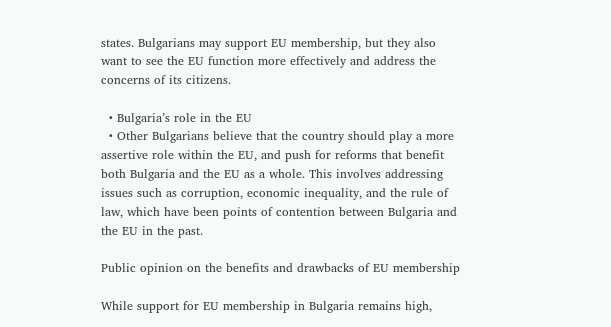states. Bulgarians may support EU membership, but they also want to see the EU function more effectively and address the concerns of its citizens.

  • Bulgaria’s role in the EU
  • Other Bulgarians believe that the country should play a more assertive role within the EU, and push for reforms that benefit both Bulgaria and the EU as a whole. This involves addressing issues such as corruption, economic inequality, and the rule of law, which have been points of contention between Bulgaria and the EU in the past.

Public opinion on the benefits and drawbacks of EU membership

While support for EU membership in Bulgaria remains high,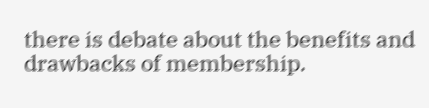there is debate about the benefits and drawbacks of membership.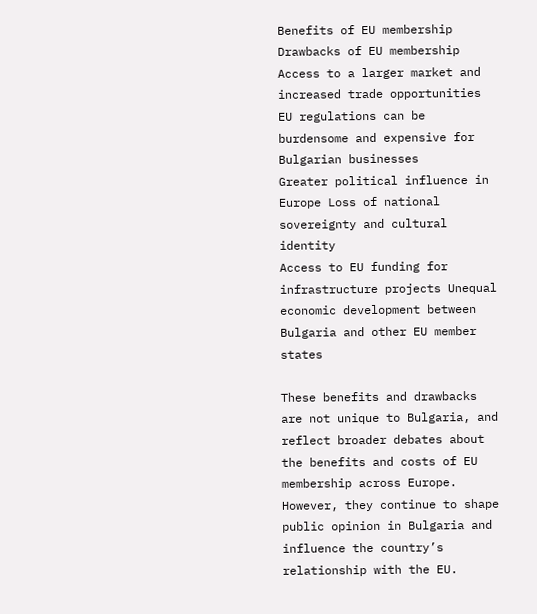Benefits of EU membership Drawbacks of EU membership
Access to a larger market and increased trade opportunities EU regulations can be burdensome and expensive for Bulgarian businesses
Greater political influence in Europe Loss of national sovereignty and cultural identity
Access to EU funding for infrastructure projects Unequal economic development between Bulgaria and other EU member states

These benefits and drawbacks are not unique to Bulgaria, and reflect broader debates about the benefits and costs of EU membership across Europe. However, they continue to shape public opinion in Bulgaria and influence the country’s relationship with the EU.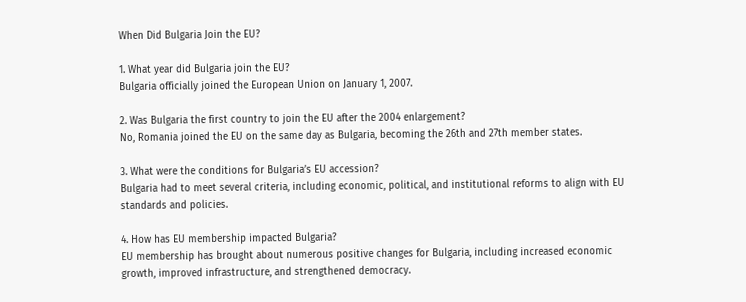When Did Bulgaria Join the EU?

1. What year did Bulgaria join the EU?
Bulgaria officially joined the European Union on January 1, 2007.

2. Was Bulgaria the first country to join the EU after the 2004 enlargement?
No, Romania joined the EU on the same day as Bulgaria, becoming the 26th and 27th member states.

3. What were the conditions for Bulgaria’s EU accession?
Bulgaria had to meet several criteria, including economic, political, and institutional reforms to align with EU standards and policies.

4. How has EU membership impacted Bulgaria?
EU membership has brought about numerous positive changes for Bulgaria, including increased economic growth, improved infrastructure, and strengthened democracy.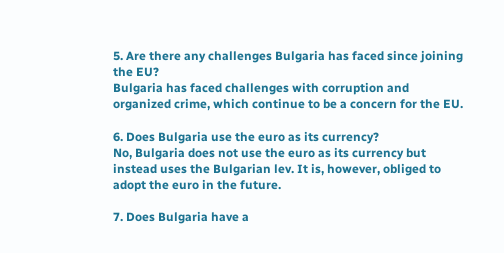5. Are there any challenges Bulgaria has faced since joining the EU?
Bulgaria has faced challenges with corruption and organized crime, which continue to be a concern for the EU.

6. Does Bulgaria use the euro as its currency?
No, Bulgaria does not use the euro as its currency but instead uses the Bulgarian lev. It is, however, obliged to adopt the euro in the future.

7. Does Bulgaria have a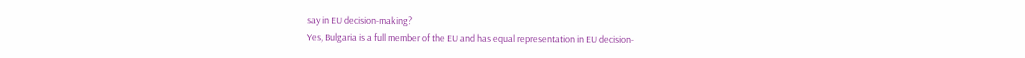say in EU decision-making?
Yes, Bulgaria is a full member of the EU and has equal representation in EU decision-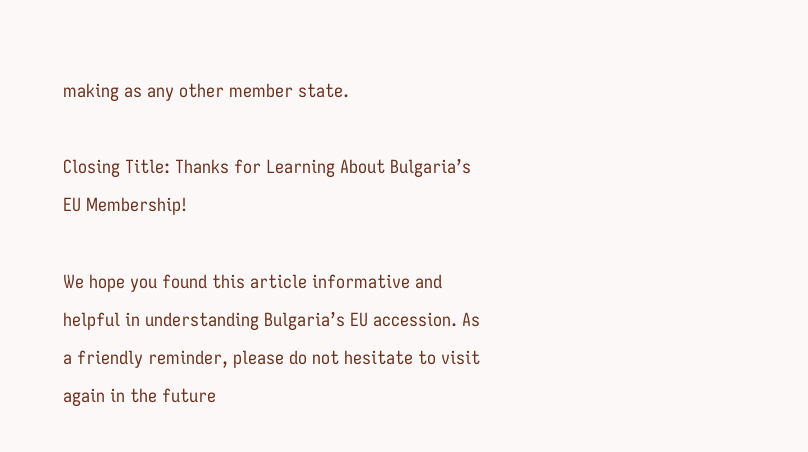making as any other member state.

Closing Title: Thanks for Learning About Bulgaria’s EU Membership!

We hope you found this article informative and helpful in understanding Bulgaria’s EU accession. As a friendly reminder, please do not hesitate to visit again in the future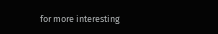for more interesting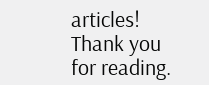articles! Thank you for reading.